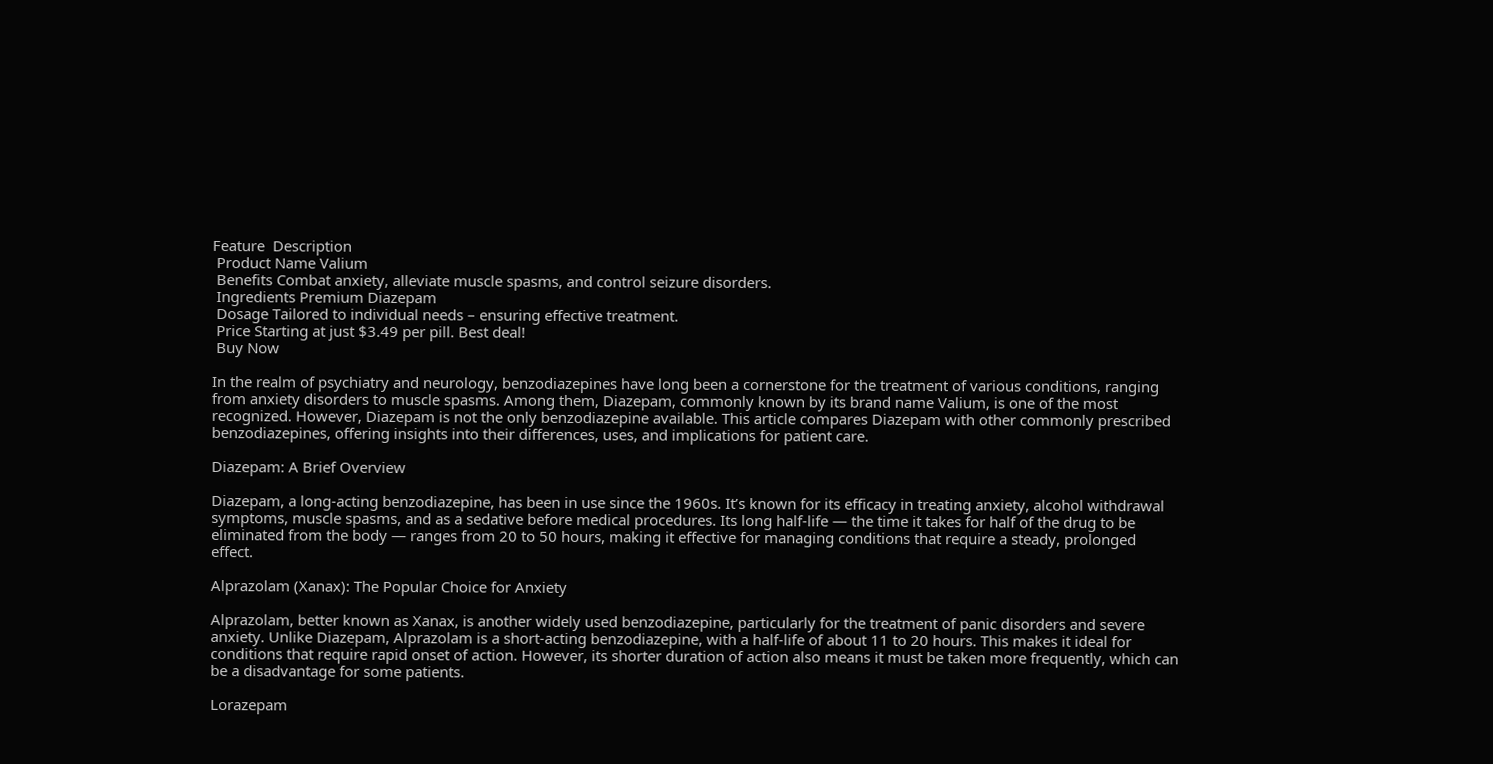Feature  Description
 Product Name Valium
 Benefits Combat anxiety, alleviate muscle spasms, and control seizure disorders.
 Ingredients Premium Diazepam
 Dosage Tailored to individual needs – ensuring effective treatment.
 Price Starting at just $3.49 per pill. Best deal!
 Buy Now

In the realm of psychiatry and neurology, benzodiazepines have long been a cornerstone for the treatment of various conditions, ranging from anxiety disorders to muscle spasms. Among them, Diazepam, commonly known by its brand name Valium, is one of the most recognized. However, Diazepam is not the only benzodiazepine available. This article compares Diazepam with other commonly prescribed benzodiazepines, offering insights into their differences, uses, and implications for patient care.

Diazepam: A Brief Overview

Diazepam, a long-acting benzodiazepine, has been in use since the 1960s. It’s known for its efficacy in treating anxiety, alcohol withdrawal symptoms, muscle spasms, and as a sedative before medical procedures. Its long half-life — the time it takes for half of the drug to be eliminated from the body — ranges from 20 to 50 hours, making it effective for managing conditions that require a steady, prolonged effect.

Alprazolam (Xanax): The Popular Choice for Anxiety

Alprazolam, better known as Xanax, is another widely used benzodiazepine, particularly for the treatment of panic disorders and severe anxiety. Unlike Diazepam, Alprazolam is a short-acting benzodiazepine, with a half-life of about 11 to 20 hours. This makes it ideal for conditions that require rapid onset of action. However, its shorter duration of action also means it must be taken more frequently, which can be a disadvantage for some patients.

Lorazepam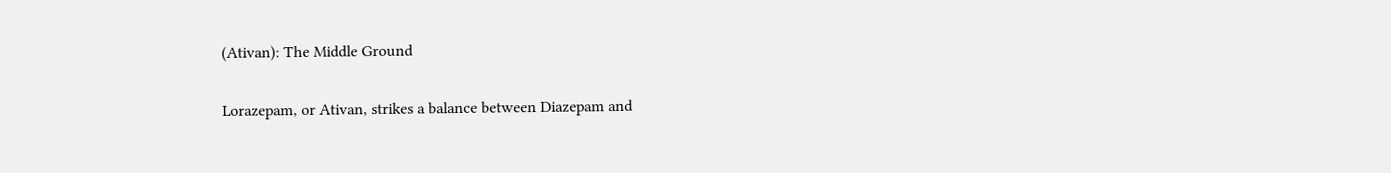(Ativan): The Middle Ground

Lorazepam, or Ativan, strikes a balance between Diazepam and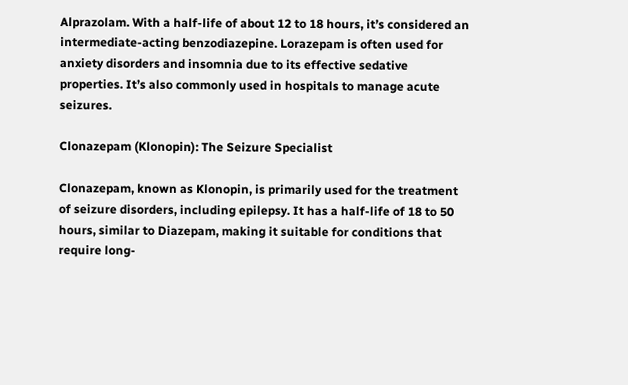Alprazolam. With a half-life of about 12 to 18 hours, it’s considered an intermediate-acting benzodiazepine. Lorazepam is often used for anxiety disorders and insomnia due to its effective sedative properties. It’s also commonly used in hospitals to manage acute seizures.

Clonazepam (Klonopin): The Seizure Specialist

Clonazepam, known as Klonopin, is primarily used for the treatment of seizure disorders, including epilepsy. It has a half-life of 18 to 50 hours, similar to Diazepam, making it suitable for conditions that require long-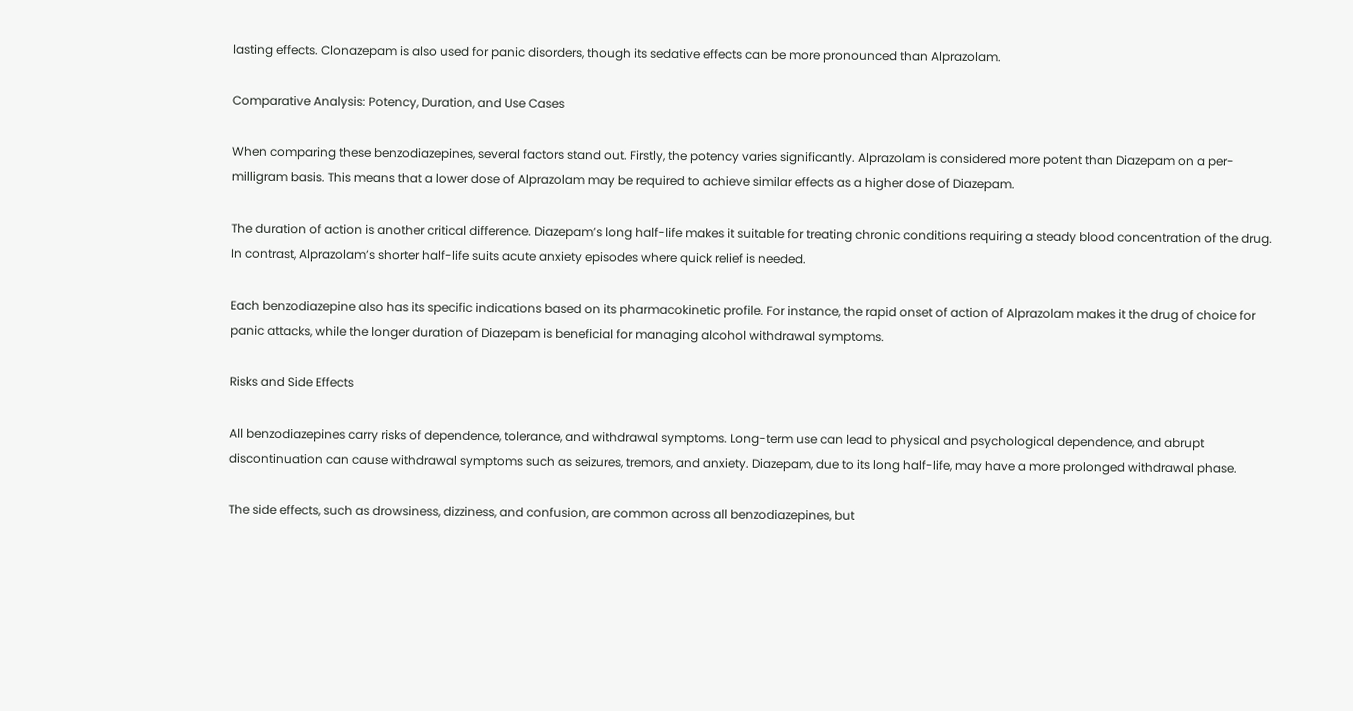lasting effects. Clonazepam is also used for panic disorders, though its sedative effects can be more pronounced than Alprazolam.

Comparative Analysis: Potency, Duration, and Use Cases

When comparing these benzodiazepines, several factors stand out. Firstly, the potency varies significantly. Alprazolam is considered more potent than Diazepam on a per-milligram basis. This means that a lower dose of Alprazolam may be required to achieve similar effects as a higher dose of Diazepam.

The duration of action is another critical difference. Diazepam’s long half-life makes it suitable for treating chronic conditions requiring a steady blood concentration of the drug. In contrast, Alprazolam’s shorter half-life suits acute anxiety episodes where quick relief is needed.

Each benzodiazepine also has its specific indications based on its pharmacokinetic profile. For instance, the rapid onset of action of Alprazolam makes it the drug of choice for panic attacks, while the longer duration of Diazepam is beneficial for managing alcohol withdrawal symptoms.

Risks and Side Effects

All benzodiazepines carry risks of dependence, tolerance, and withdrawal symptoms. Long-term use can lead to physical and psychological dependence, and abrupt discontinuation can cause withdrawal symptoms such as seizures, tremors, and anxiety. Diazepam, due to its long half-life, may have a more prolonged withdrawal phase.

The side effects, such as drowsiness, dizziness, and confusion, are common across all benzodiazepines, but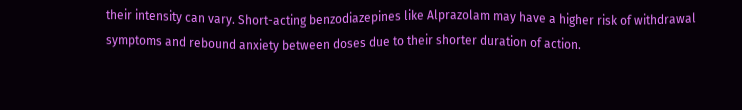their intensity can vary. Short-acting benzodiazepines like Alprazolam may have a higher risk of withdrawal symptoms and rebound anxiety between doses due to their shorter duration of action.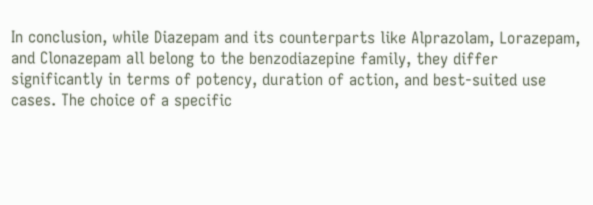In conclusion, while Diazepam and its counterparts like Alprazolam, Lorazepam, and Clonazepam all belong to the benzodiazepine family, they differ significantly in terms of potency, duration of action, and best-suited use cases. The choice of a specific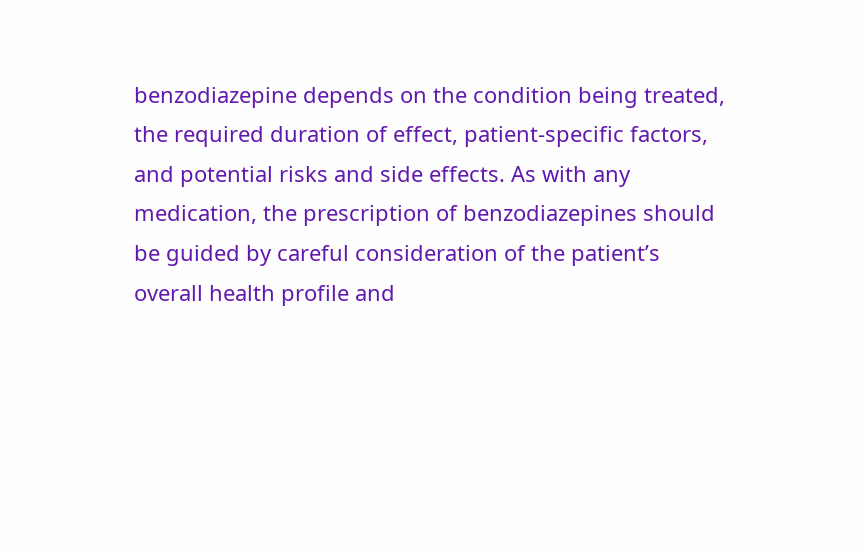benzodiazepine depends on the condition being treated, the required duration of effect, patient-specific factors, and potential risks and side effects. As with any medication, the prescription of benzodiazepines should be guided by careful consideration of the patient’s overall health profile and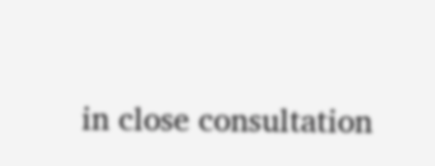in close consultation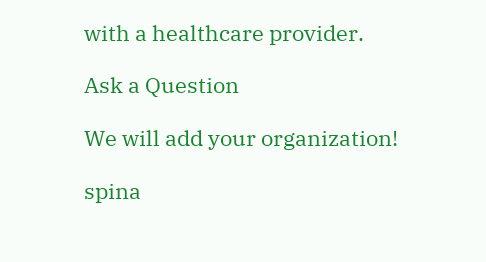with a healthcare provider.

Ask a Question

We will add your organization!

spina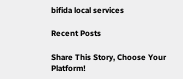bifida local services

Recent Posts

Share This Story, Choose Your Platform!